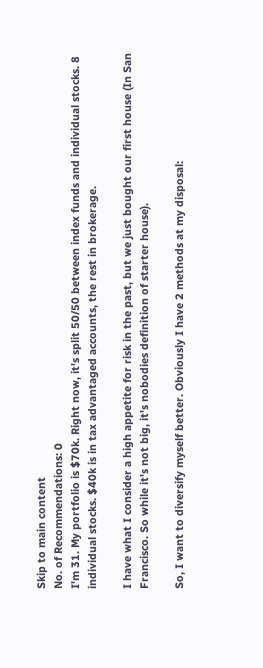Skip to main content
No. of Recommendations: 0
I'm 31. My portfolio is $70k. Right now, it's split 50/50 between index funds and individual stocks. 8 individual stocks. $40k is in tax advantaged accounts, the rest in brokerage.

I have what I consider a high appetite for risk in the past, but we just bought our first house (In San Francisco. So while it's not big, it's nobodies definition of starter house).

So, I want to diversify myself better. Obviously I have 2 methods at my disposal: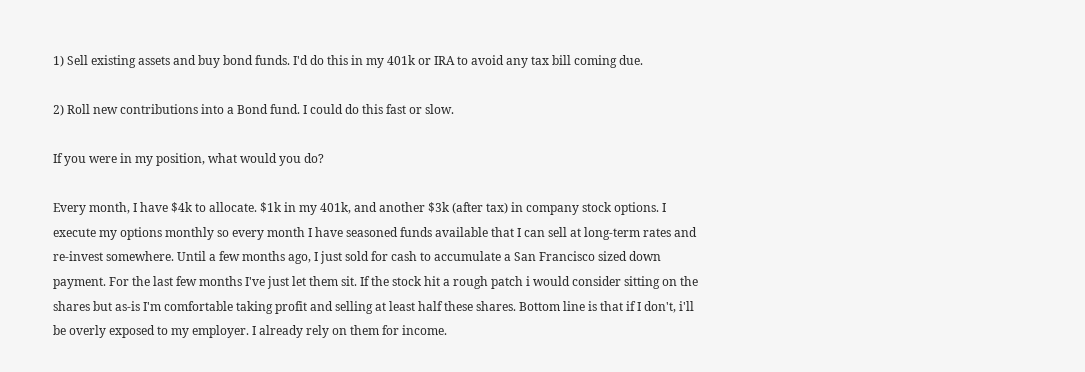1) Sell existing assets and buy bond funds. I'd do this in my 401k or IRA to avoid any tax bill coming due.

2) Roll new contributions into a Bond fund. I could do this fast or slow.

If you were in my position, what would you do?

Every month, I have $4k to allocate. $1k in my 401k, and another $3k (after tax) in company stock options. I execute my options monthly so every month I have seasoned funds available that I can sell at long-term rates and re-invest somewhere. Until a few months ago, I just sold for cash to accumulate a San Francisco sized down payment. For the last few months I've just let them sit. If the stock hit a rough patch i would consider sitting on the shares but as-is I'm comfortable taking profit and selling at least half these shares. Bottom line is that if I don't, i'll be overly exposed to my employer. I already rely on them for income.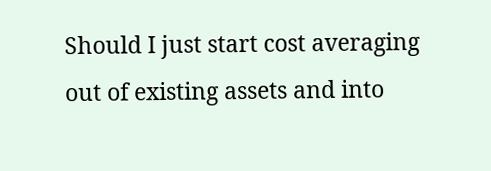Should I just start cost averaging out of existing assets and into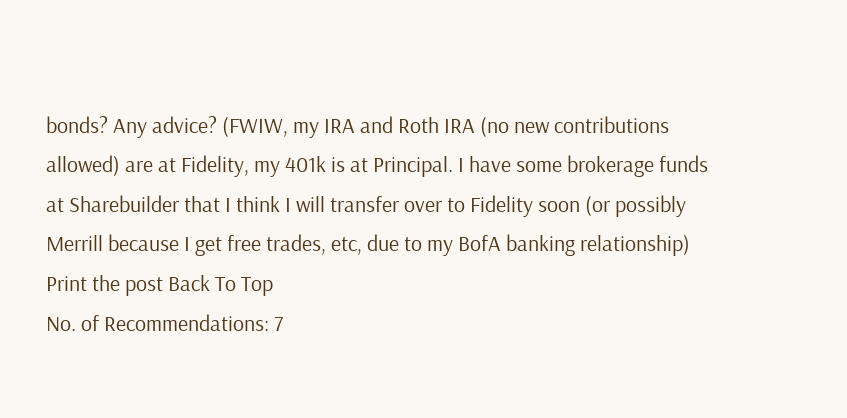bonds? Any advice? (FWIW, my IRA and Roth IRA (no new contributions allowed) are at Fidelity, my 401k is at Principal. I have some brokerage funds at Sharebuilder that I think I will transfer over to Fidelity soon (or possibly Merrill because I get free trades, etc, due to my BofA banking relationship)
Print the post Back To Top
No. of Recommendations: 7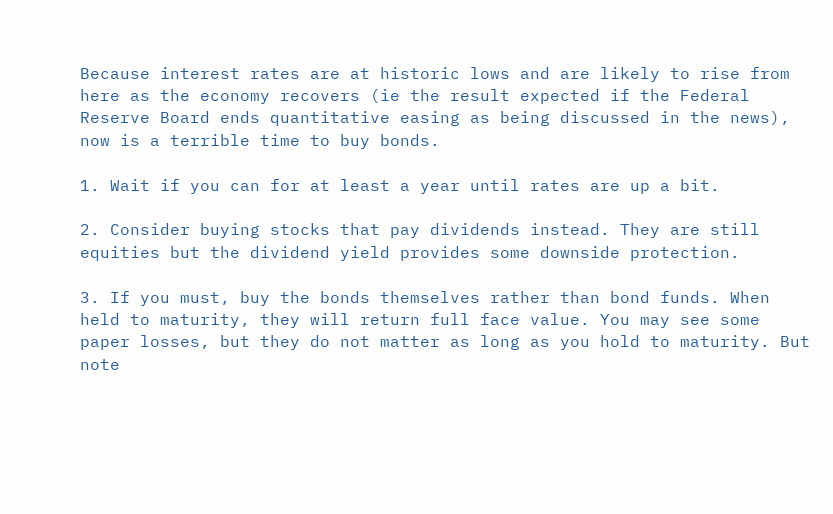Because interest rates are at historic lows and are likely to rise from here as the economy recovers (ie the result expected if the Federal Reserve Board ends quantitative easing as being discussed in the news), now is a terrible time to buy bonds.

1. Wait if you can for at least a year until rates are up a bit.

2. Consider buying stocks that pay dividends instead. They are still equities but the dividend yield provides some downside protection.

3. If you must, buy the bonds themselves rather than bond funds. When held to maturity, they will return full face value. You may see some paper losses, but they do not matter as long as you hold to maturity. But note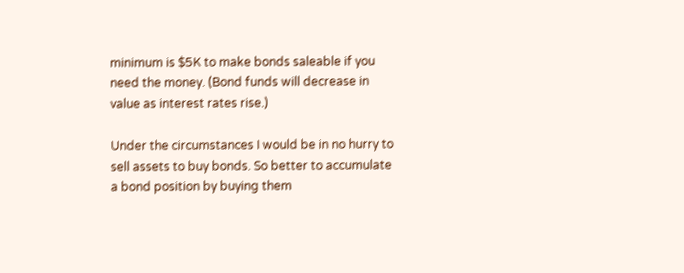minimum is $5K to make bonds saleable if you need the money. (Bond funds will decrease in value as interest rates rise.)

Under the circumstances I would be in no hurry to sell assets to buy bonds. So better to accumulate a bond position by buying them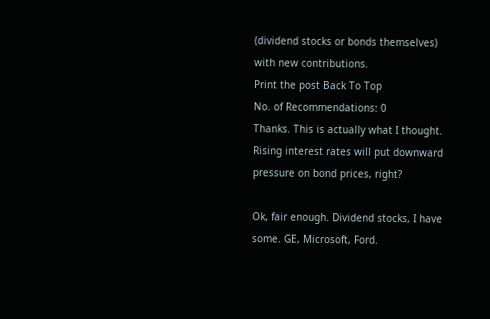(dividend stocks or bonds themselves) with new contributions.
Print the post Back To Top
No. of Recommendations: 0
Thanks. This is actually what I thought. Rising interest rates will put downward pressure on bond prices, right?

Ok, fair enough. Dividend stocks, I have some. GE, Microsoft, Ford.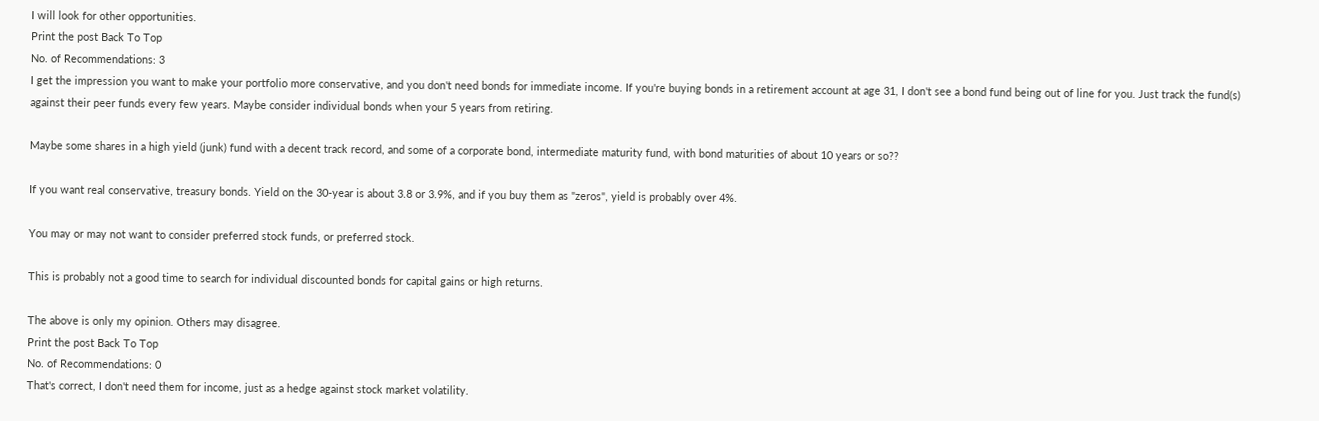I will look for other opportunities.
Print the post Back To Top
No. of Recommendations: 3
I get the impression you want to make your portfolio more conservative, and you don't need bonds for immediate income. If you're buying bonds in a retirement account at age 31, I don't see a bond fund being out of line for you. Just track the fund(s) against their peer funds every few years. Maybe consider individual bonds when your 5 years from retiring.

Maybe some shares in a high yield (junk) fund with a decent track record, and some of a corporate bond, intermediate maturity fund, with bond maturities of about 10 years or so??

If you want real conservative, treasury bonds. Yield on the 30-year is about 3.8 or 3.9%, and if you buy them as "zeros", yield is probably over 4%.

You may or may not want to consider preferred stock funds, or preferred stock.

This is probably not a good time to search for individual discounted bonds for capital gains or high returns.

The above is only my opinion. Others may disagree.
Print the post Back To Top
No. of Recommendations: 0
That's correct, I don't need them for income, just as a hedge against stock market volatility.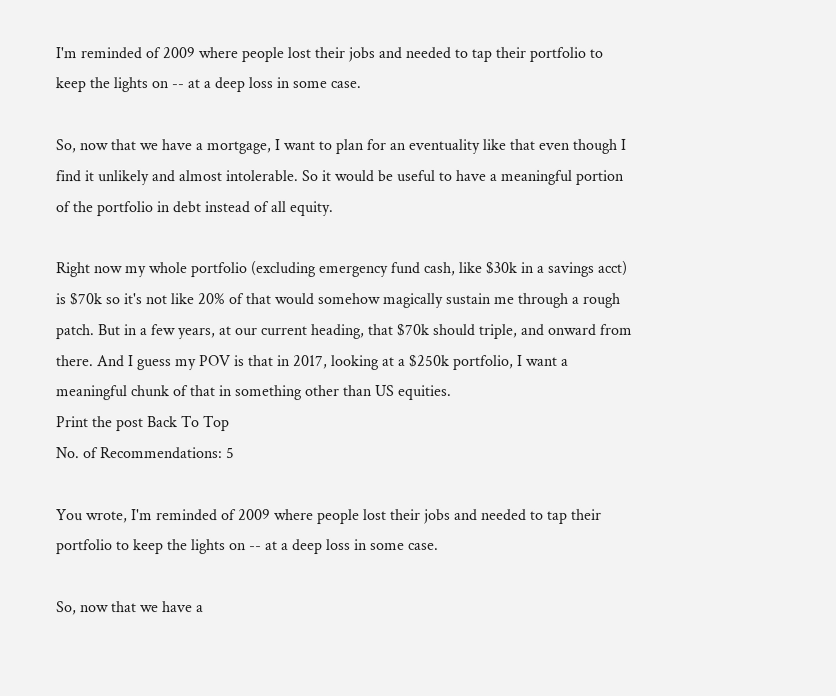I'm reminded of 2009 where people lost their jobs and needed to tap their portfolio to keep the lights on -- at a deep loss in some case.

So, now that we have a mortgage, I want to plan for an eventuality like that even though I find it unlikely and almost intolerable. So it would be useful to have a meaningful portion of the portfolio in debt instead of all equity.

Right now my whole portfolio (excluding emergency fund cash, like $30k in a savings acct) is $70k so it's not like 20% of that would somehow magically sustain me through a rough patch. But in a few years, at our current heading, that $70k should triple, and onward from there. And I guess my POV is that in 2017, looking at a $250k portfolio, I want a meaningful chunk of that in something other than US equities.
Print the post Back To Top
No. of Recommendations: 5

You wrote, I'm reminded of 2009 where people lost their jobs and needed to tap their portfolio to keep the lights on -- at a deep loss in some case.

So, now that we have a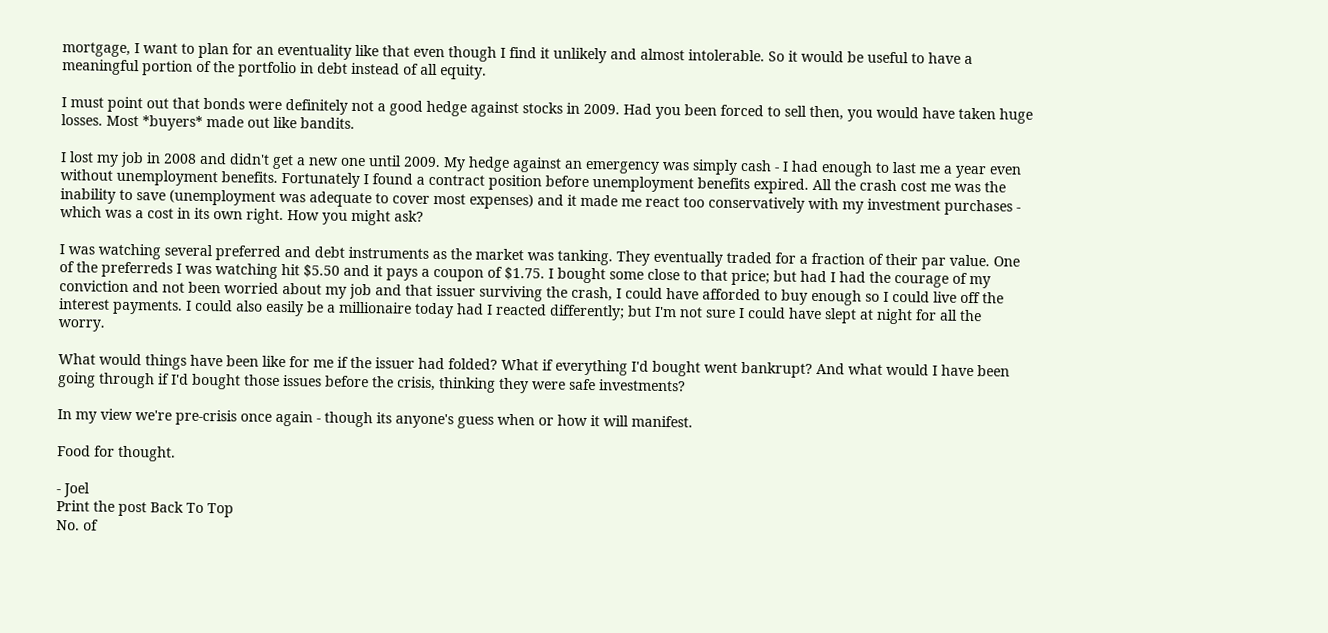mortgage, I want to plan for an eventuality like that even though I find it unlikely and almost intolerable. So it would be useful to have a meaningful portion of the portfolio in debt instead of all equity.

I must point out that bonds were definitely not a good hedge against stocks in 2009. Had you been forced to sell then, you would have taken huge losses. Most *buyers* made out like bandits.

I lost my job in 2008 and didn't get a new one until 2009. My hedge against an emergency was simply cash - I had enough to last me a year even without unemployment benefits. Fortunately I found a contract position before unemployment benefits expired. All the crash cost me was the inability to save (unemployment was adequate to cover most expenses) and it made me react too conservatively with my investment purchases - which was a cost in its own right. How you might ask?

I was watching several preferred and debt instruments as the market was tanking. They eventually traded for a fraction of their par value. One of the preferreds I was watching hit $5.50 and it pays a coupon of $1.75. I bought some close to that price; but had I had the courage of my conviction and not been worried about my job and that issuer surviving the crash, I could have afforded to buy enough so I could live off the interest payments. I could also easily be a millionaire today had I reacted differently; but I'm not sure I could have slept at night for all the worry.

What would things have been like for me if the issuer had folded? What if everything I'd bought went bankrupt? And what would I have been going through if I'd bought those issues before the crisis, thinking they were safe investments?

In my view we're pre-crisis once again - though its anyone's guess when or how it will manifest.

Food for thought.

- Joel
Print the post Back To Top
No. of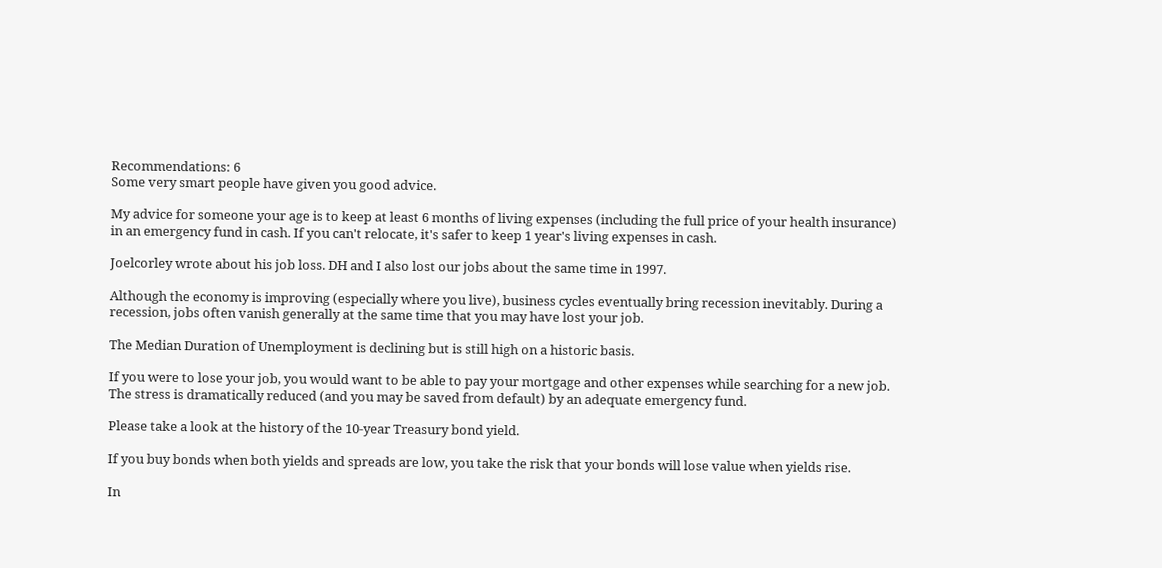Recommendations: 6
Some very smart people have given you good advice.

My advice for someone your age is to keep at least 6 months of living expenses (including the full price of your health insurance) in an emergency fund in cash. If you can't relocate, it's safer to keep 1 year's living expenses in cash.

Joelcorley wrote about his job loss. DH and I also lost our jobs about the same time in 1997.

Although the economy is improving (especially where you live), business cycles eventually bring recession inevitably. During a recession, jobs often vanish generally at the same time that you may have lost your job.

The Median Duration of Unemployment is declining but is still high on a historic basis.

If you were to lose your job, you would want to be able to pay your mortgage and other expenses while searching for a new job. The stress is dramatically reduced (and you may be saved from default) by an adequate emergency fund.

Please take a look at the history of the 10-year Treasury bond yield.

If you buy bonds when both yields and spreads are low, you take the risk that your bonds will lose value when yields rise.

In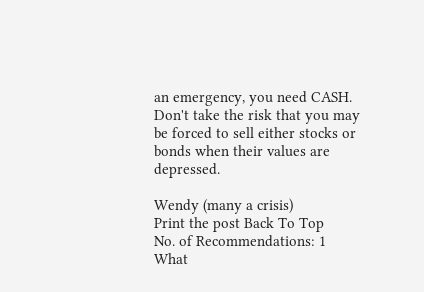an emergency, you need CASH. Don't take the risk that you may be forced to sell either stocks or bonds when their values are depressed.

Wendy (many a crisis)
Print the post Back To Top
No. of Recommendations: 1
What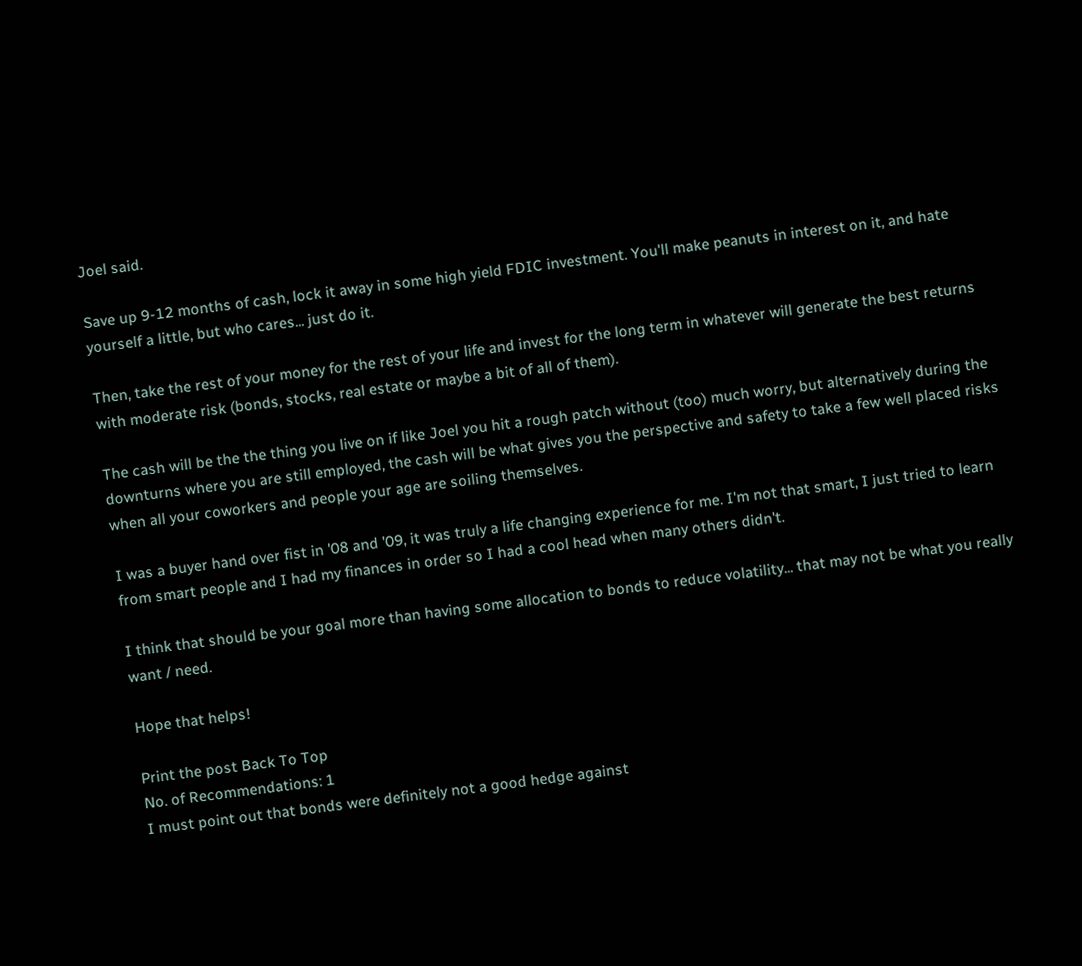Joel said.

Save up 9-12 months of cash, lock it away in some high yield FDIC investment. You'll make peanuts in interest on it, and hate yourself a little, but who cares... just do it.

Then, take the rest of your money for the rest of your life and invest for the long term in whatever will generate the best returns with moderate risk (bonds, stocks, real estate or maybe a bit of all of them).

The cash will be the the thing you live on if like Joel you hit a rough patch without (too) much worry, but alternatively during the downturns where you are still employed, the cash will be what gives you the perspective and safety to take a few well placed risks when all your coworkers and people your age are soiling themselves.

I was a buyer hand over fist in '08 and '09, it was truly a life changing experience for me. I'm not that smart, I just tried to learn from smart people and I had my finances in order so I had a cool head when many others didn't.

I think that should be your goal more than having some allocation to bonds to reduce volatility... that may not be what you really want / need.

Hope that helps!

Print the post Back To Top
No. of Recommendations: 1
I must point out that bonds were definitely not a good hedge against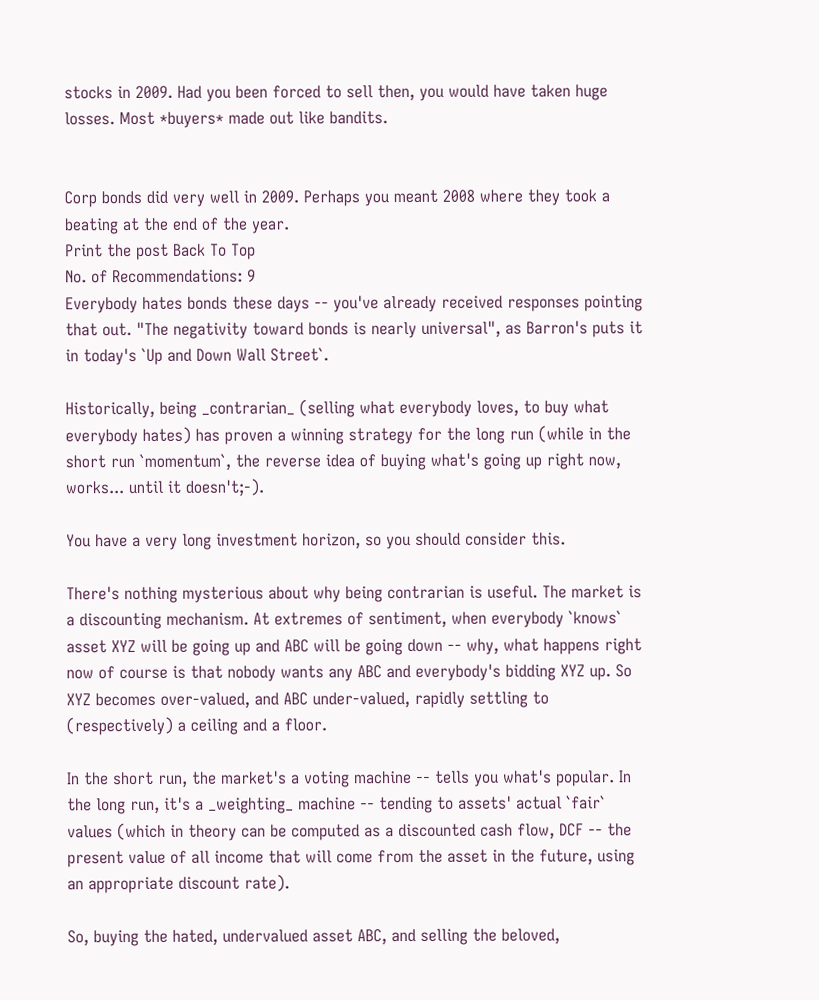stocks in 2009. Had you been forced to sell then, you would have taken huge losses. Most *buyers* made out like bandits.


Corp bonds did very well in 2009. Perhaps you meant 2008 where they took a beating at the end of the year.
Print the post Back To Top
No. of Recommendations: 9
Everybody hates bonds these days -- you've already received responses pointing that out. "The negativity toward bonds is nearly universal", as Barron's puts it in today's `Up and Down Wall Street`.

Historically, being _contrarian_ (selling what everybody loves, to buy what everybody hates) has proven a winning strategy for the long run (while in the short run `momentum`, the reverse idea of buying what's going up right now, works... until it doesn't;-).

You have a very long investment horizon, so you should consider this.

There's nothing mysterious about why being contrarian is useful. The market is a discounting mechanism. At extremes of sentiment, when everybody `knows` asset XYZ will be going up and ABC will be going down -- why, what happens right now of course is that nobody wants any ABC and everybody's bidding XYZ up. So XYZ becomes over-valued, and ABC under-valued, rapidly settling to (respectively) a ceiling and a floor.

In the short run, the market's a voting machine -- tells you what's popular. In the long run, it's a _weighting_ machine -- tending to assets' actual `fair` values (which in theory can be computed as a discounted cash flow, DCF -- the present value of all income that will come from the asset in the future, using an appropriate discount rate).

So, buying the hated, undervalued asset ABC, and selling the beloved,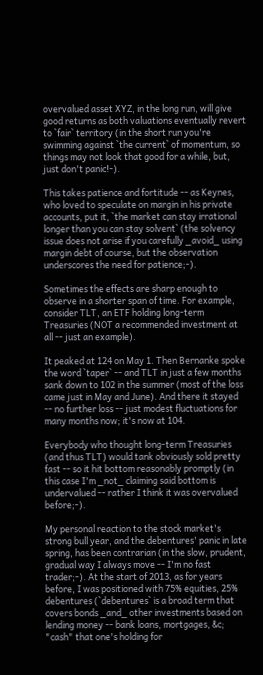overvalued asset XYZ, in the long run, will give good returns as both valuations eventually revert to `fair` territory (in the short run you're swimming against `the current` of momentum, so things may not look that good for a while, but, just don't panic!-).

This takes patience and fortitude -- as Keynes, who loved to speculate on margin in his private accounts, put it, `the market can stay irrational longer than you can stay solvent` (the solvency issue does not arise if you carefully _avoid_ using margin debt of course, but the observation underscores the need for patience;-).

Sometimes the effects are sharp enough to observe in a shorter span of time. For example, consider TLT, an ETF holding long-term Treasuries (NOT a recommended investment at all -- just an example).

It peaked at 124 on May 1. Then Bernanke spoke the word `taper` -- and TLT in just a few months sank down to 102 in the summer (most of the loss came just in May and June). And there it stayed -- no further loss -- just modest fluctuations for many months now; it's now at 104.

Everybody who thought long-term Treasuries (and thus TLT) would tank obviously sold pretty fast -- so it hit bottom reasonably promptly (in this case I'm _not_ claiming said bottom is undervalued -- rather I think it was overvalued before;-).

My personal reaction to the stock market's strong bull year, and the debentures' panic in late spring, has been contrarian (in the slow, prudent, gradual way I always move -- I'm no fast trader;-). At the start of 2013, as for years before, I was positioned with 75% equities, 25% debentures (`debentures` is a broad term that covers bonds _and_ other investments based on lending money -- bank loans, mortgages, &c; "cash" that one's holding for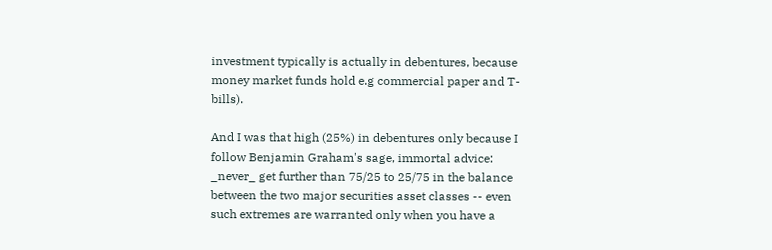investment typically is actually in debentures, because money market funds hold e.g commercial paper and T-bills).

And I was that high (25%) in debentures only because I follow Benjamin Graham's sage, immortal advice: _never_ get further than 75/25 to 25/75 in the balance between the two major securities asset classes -- even such extremes are warranted only when you have a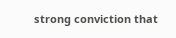strong conviction that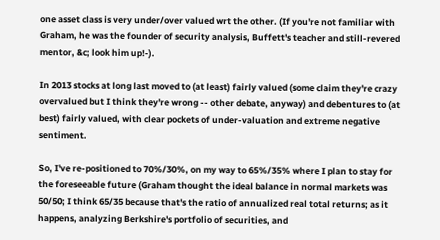one asset class is very under/over valued wrt the other. (If you're not familiar with Graham, he was the founder of security analysis, Buffett's teacher and still-revered mentor, &c; look him up!-).

In 2013 stocks at long last moved to (at least) fairly valued (some claim they're crazy overvalued but I think they're wrong -- other debate, anyway) and debentures to (at best) fairly valued, with clear pockets of under-valuation and extreme negative sentiment.

So, I've re-positioned to 70%/30%, on my way to 65%/35% where I plan to stay for the foreseeable future (Graham thought the ideal balance in normal markets was 50/50; I think 65/35 because that's the ratio of annualized real total returns; as it happens, analyzing Berkshire's portfolio of securities, and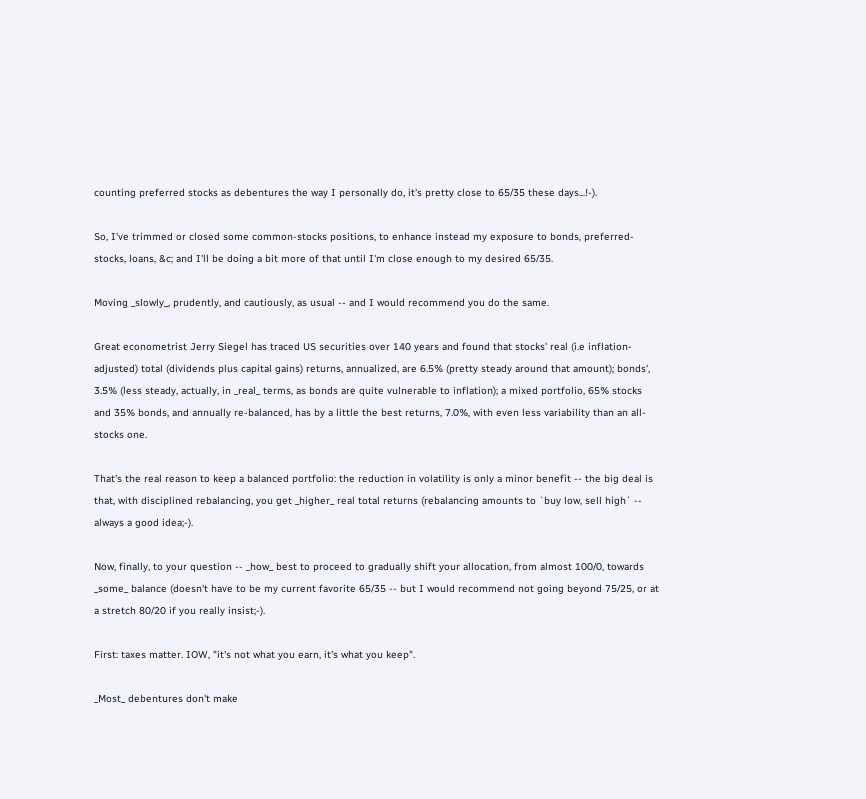counting preferred stocks as debentures the way I personally do, it's pretty close to 65/35 these days...!-).

So, I've trimmed or closed some common-stocks positions, to enhance instead my exposure to bonds, preferred-stocks, loans, &c; and I'll be doing a bit more of that until I'm close enough to my desired 65/35.

Moving _slowly_, prudently, and cautiously, as usual -- and I would recommend you do the same.

Great econometrist Jerry Siegel has traced US securities over 140 years and found that stocks' real (i.e inflation-adjusted) total (dividends plus capital gains) returns, annualized, are 6.5% (pretty steady around that amount); bonds', 3.5% (less steady, actually, in _real_ terms, as bonds are quite vulnerable to inflation); a mixed portfolio, 65% stocks and 35% bonds, and annually re-balanced, has by a little the best returns, 7.0%, with even less variability than an all-stocks one.

That's the real reason to keep a balanced portfolio: the reduction in volatility is only a minor benefit -- the big deal is that, with disciplined rebalancing, you get _higher_ real total returns (rebalancing amounts to `buy low, sell high` -- always a good idea;-).

Now, finally, to your question -- _how_ best to proceed to gradually shift your allocation, from almost 100/0, towards _some_ balance (doesn't have to be my current favorite 65/35 -- but I would recommend not going beyond 75/25, or at a stretch 80/20 if you really insist;-).

First: taxes matter. IOW, "it's not what you earn, it's what you keep".

_Most_ debentures don't make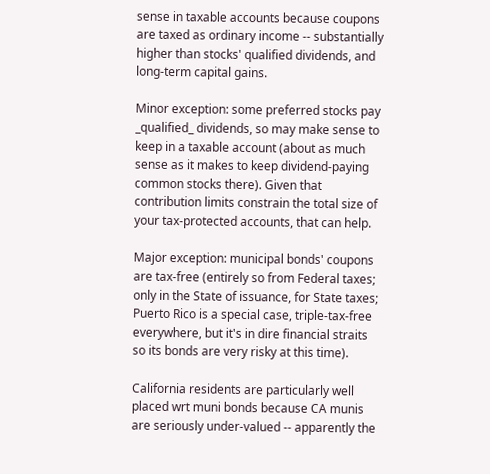sense in taxable accounts because coupons are taxed as ordinary income -- substantially higher than stocks' qualified dividends, and long-term capital gains.

Minor exception: some preferred stocks pay _qualified_ dividends, so may make sense to keep in a taxable account (about as much sense as it makes to keep dividend-paying common stocks there). Given that contribution limits constrain the total size of your tax-protected accounts, that can help.

Major exception: municipal bonds' coupons are tax-free (entirely so from Federal taxes; only in the State of issuance, for State taxes; Puerto Rico is a special case, triple-tax-free everywhere, but it's in dire financial straits so its bonds are very risky at this time).

California residents are particularly well placed wrt muni bonds because CA munis are seriously under-valued -- apparently the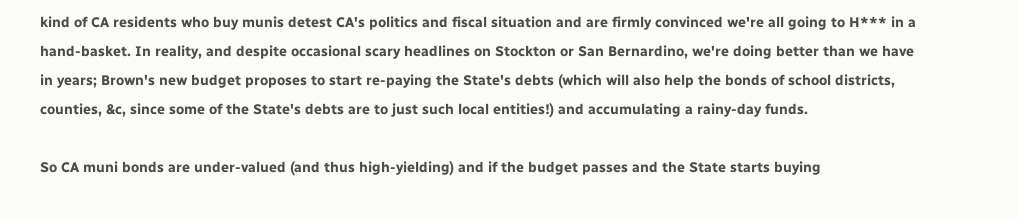kind of CA residents who buy munis detest CA's politics and fiscal situation and are firmly convinced we're all going to H*** in a hand-basket. In reality, and despite occasional scary headlines on Stockton or San Bernardino, we're doing better than we have in years; Brown's new budget proposes to start re-paying the State's debts (which will also help the bonds of school districts, counties, &c, since some of the State's debts are to just such local entities!) and accumulating a rainy-day funds.

So CA muni bonds are under-valued (and thus high-yielding) and if the budget passes and the State starts buying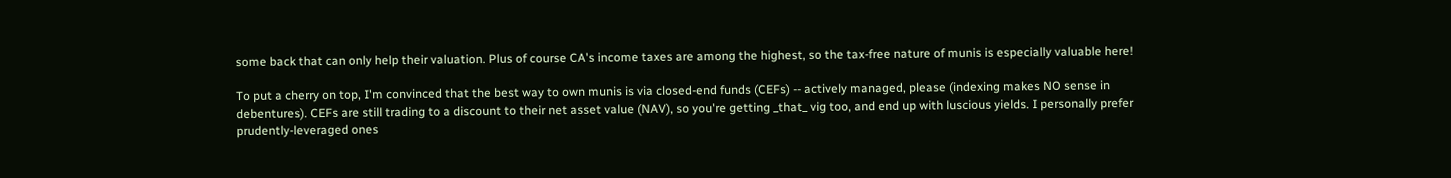some back that can only help their valuation. Plus of course CA's income taxes are among the highest, so the tax-free nature of munis is especially valuable here!

To put a cherry on top, I'm convinced that the best way to own munis is via closed-end funds (CEFs) -- actively managed, please (indexing makes NO sense in debentures). CEFs are still trading to a discount to their net asset value (NAV), so you're getting _that_ vig too, and end up with luscious yields. I personally prefer prudently-leveraged ones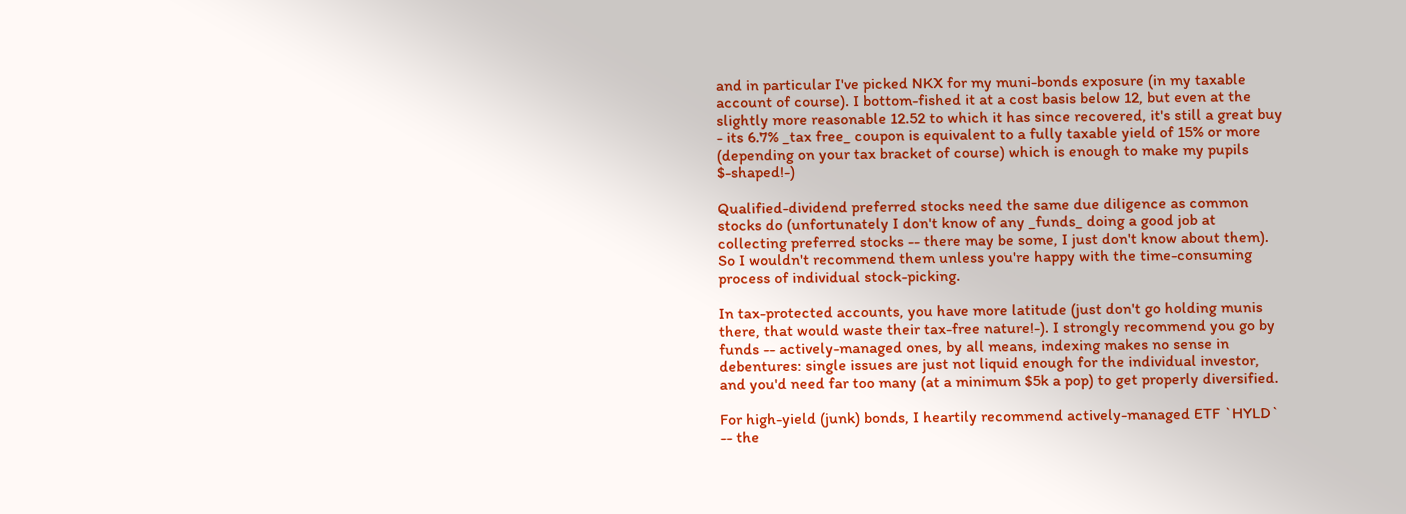and in particular I've picked NKX for my muni-bonds exposure (in my taxable account of course). I bottom-fished it at a cost basis below 12, but even at the slightly more reasonable 12.52 to which it has since recovered, it's still a great buy - its 6.7% _tax free_ coupon is equivalent to a fully taxable yield of 15% or more (depending on your tax bracket of course) which is enough to make my pupils $-shaped!-)

Qualified-dividend preferred stocks need the same due diligence as common stocks do (unfortunately I don't know of any _funds_ doing a good job at collecting preferred stocks -- there may be some, I just don't know about them). So I wouldn't recommend them unless you're happy with the time-consuming process of individual stock-picking.

In tax-protected accounts, you have more latitude (just don't go holding munis there, that would waste their tax-free nature!-). I strongly recommend you go by funds -- actively-managed ones, by all means, indexing makes no sense in debentures: single issues are just not liquid enough for the individual investor, and you'd need far too many (at a minimum $5k a pop) to get properly diversified.

For high-yield (junk) bonds, I heartily recommend actively-managed ETF `HYLD` -- the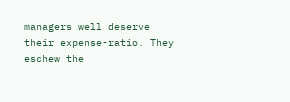managers well deserve their expense-ratio. They eschew the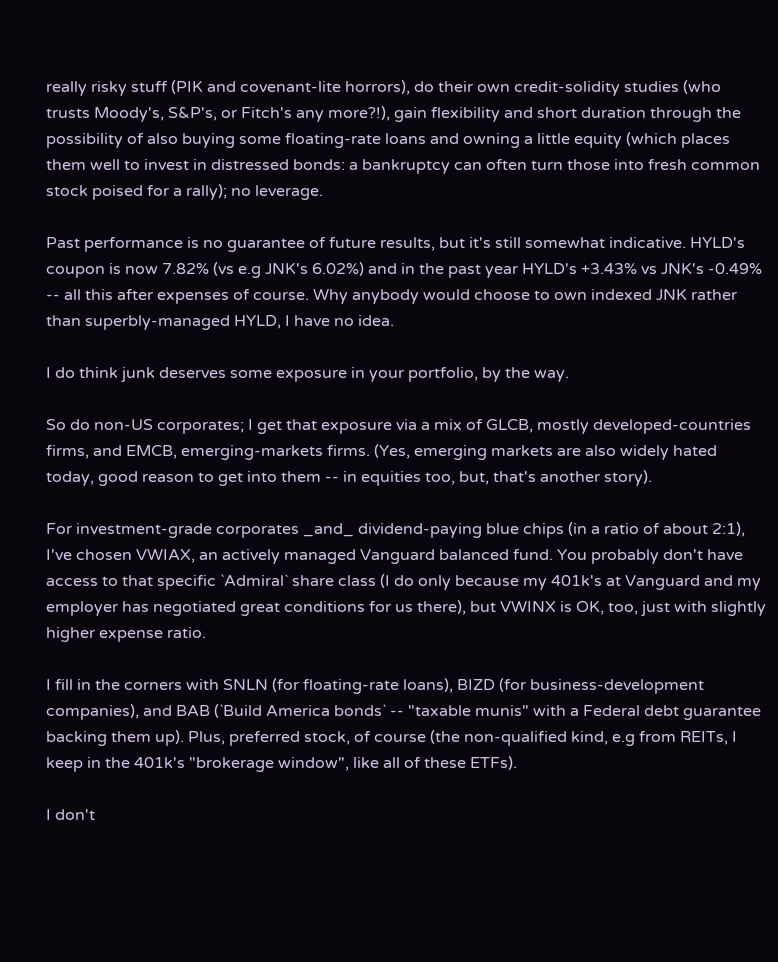really risky stuff (PIK and covenant-lite horrors), do their own credit-solidity studies (who trusts Moody's, S&P's, or Fitch's any more?!), gain flexibility and short duration through the possibility of also buying some floating-rate loans and owning a little equity (which places them well to invest in distressed bonds: a bankruptcy can often turn those into fresh common stock poised for a rally); no leverage.

Past performance is no guarantee of future results, but it's still somewhat indicative. HYLD's coupon is now 7.82% (vs e.g JNK's 6.02%) and in the past year HYLD's +3.43% vs JNK's -0.49% -- all this after expenses of course. Why anybody would choose to own indexed JNK rather than superbly-managed HYLD, I have no idea.

I do think junk deserves some exposure in your portfolio, by the way.

So do non-US corporates; I get that exposure via a mix of GLCB, mostly developed-countries firms, and EMCB, emerging-markets firms. (Yes, emerging markets are also widely hated today, good reason to get into them -- in equities too, but, that's another story).

For investment-grade corporates _and_ dividend-paying blue chips (in a ratio of about 2:1), I've chosen VWIAX, an actively managed Vanguard balanced fund. You probably don't have access to that specific `Admiral` share class (I do only because my 401k's at Vanguard and my employer has negotiated great conditions for us there), but VWINX is OK, too, just with slightly higher expense ratio.

I fill in the corners with SNLN (for floating-rate loans), BIZD (for business-development companies), and BAB (`Build America bonds` -- "taxable munis" with a Federal debt guarantee backing them up). Plus, preferred stock, of course (the non-qualified kind, e.g from REITs, I keep in the 401k's "brokerage window", like all of these ETFs).

I don't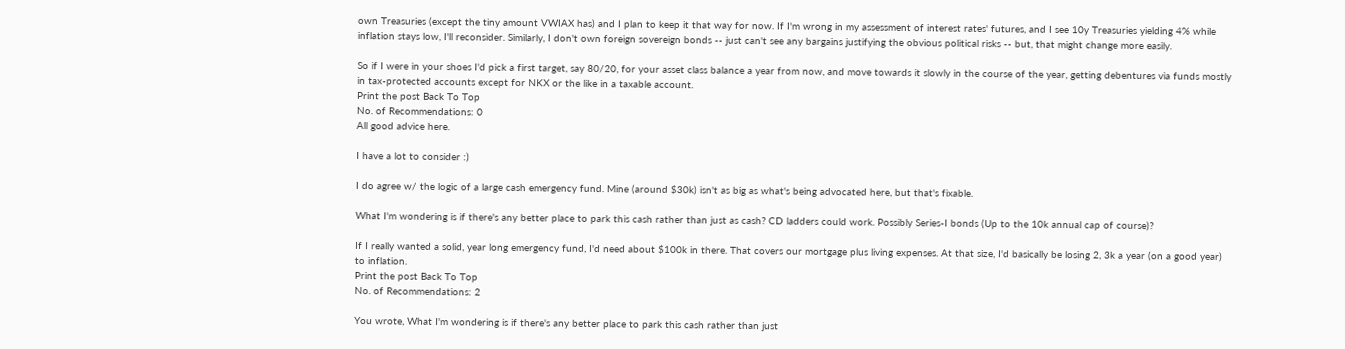own Treasuries (except the tiny amount VWIAX has) and I plan to keep it that way for now. If I'm wrong in my assessment of interest rates' futures, and I see 10y Treasuries yielding 4% while inflation stays low, I'll reconsider. Similarly, I don't own foreign sovereign bonds -- just can't see any bargains justifying the obvious political risks -- but, that might change more easily.

So if I were in your shoes I'd pick a first target, say 80/20, for your asset class balance a year from now, and move towards it slowly in the course of the year, getting debentures via funds mostly in tax-protected accounts except for NKX or the like in a taxable account.
Print the post Back To Top
No. of Recommendations: 0
All good advice here.

I have a lot to consider :)

I do agree w/ the logic of a large cash emergency fund. Mine (around $30k) isn't as big as what's being advocated here, but that's fixable.

What I'm wondering is if there's any better place to park this cash rather than just as cash? CD ladders could work. Possibly Series-I bonds (Up to the 10k annual cap of course)?

If I really wanted a solid, year long emergency fund, I'd need about $100k in there. That covers our mortgage plus living expenses. At that size, I'd basically be losing 2, 3k a year (on a good year) to inflation.
Print the post Back To Top
No. of Recommendations: 2

You wrote, What I'm wondering is if there's any better place to park this cash rather than just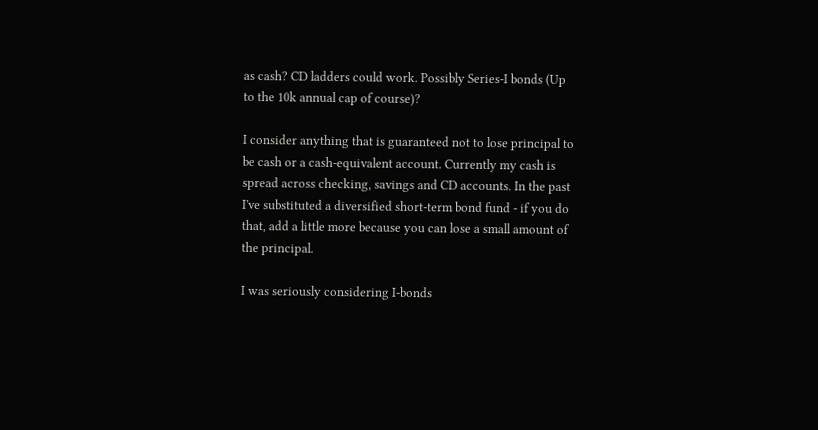as cash? CD ladders could work. Possibly Series-I bonds (Up to the 10k annual cap of course)?

I consider anything that is guaranteed not to lose principal to be cash or a cash-equivalent account. Currently my cash is spread across checking, savings and CD accounts. In the past I've substituted a diversified short-term bond fund - if you do that, add a little more because you can lose a small amount of the principal.

I was seriously considering I-bonds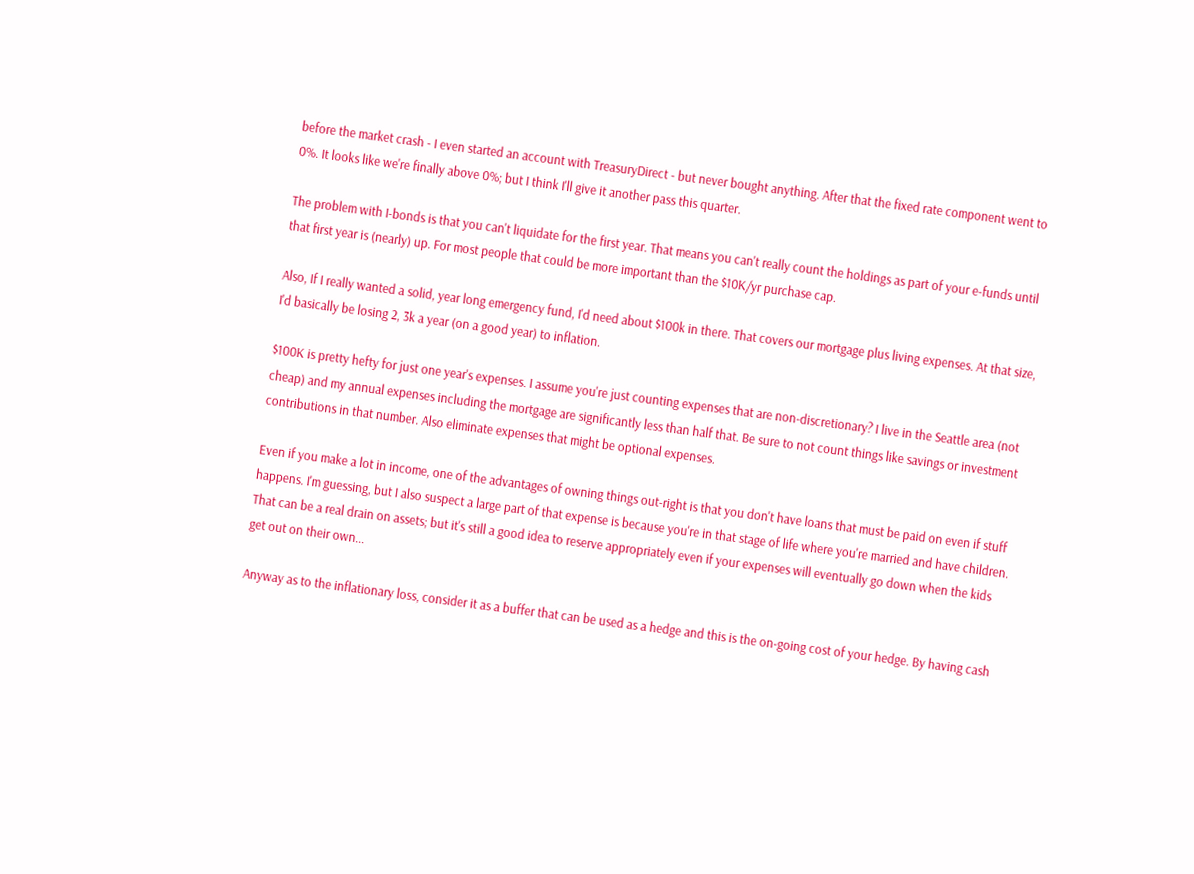before the market crash - I even started an account with TreasuryDirect - but never bought anything. After that the fixed rate component went to 0%. It looks like we're finally above 0%; but I think I'll give it another pass this quarter.

The problem with I-bonds is that you can't liquidate for the first year. That means you can't really count the holdings as part of your e-funds until that first year is (nearly) up. For most people that could be more important than the $10K/yr purchase cap.

Also, If I really wanted a solid, year long emergency fund, I'd need about $100k in there. That covers our mortgage plus living expenses. At that size, I'd basically be losing 2, 3k a year (on a good year) to inflation.

$100K is pretty hefty for just one year's expenses. I assume you're just counting expenses that are non-discretionary? I live in the Seattle area (not cheap) and my annual expenses including the mortgage are significantly less than half that. Be sure to not count things like savings or investment contributions in that number. Also eliminate expenses that might be optional expenses.

Even if you make a lot in income, one of the advantages of owning things out-right is that you don't have loans that must be paid on even if stuff happens. I'm guessing, but I also suspect a large part of that expense is because you're in that stage of life where you're married and have children. That can be a real drain on assets; but it's still a good idea to reserve appropriately even if your expenses will eventually go down when the kids get out on their own...

Anyway as to the inflationary loss, consider it as a buffer that can be used as a hedge and this is the on-going cost of your hedge. By having cash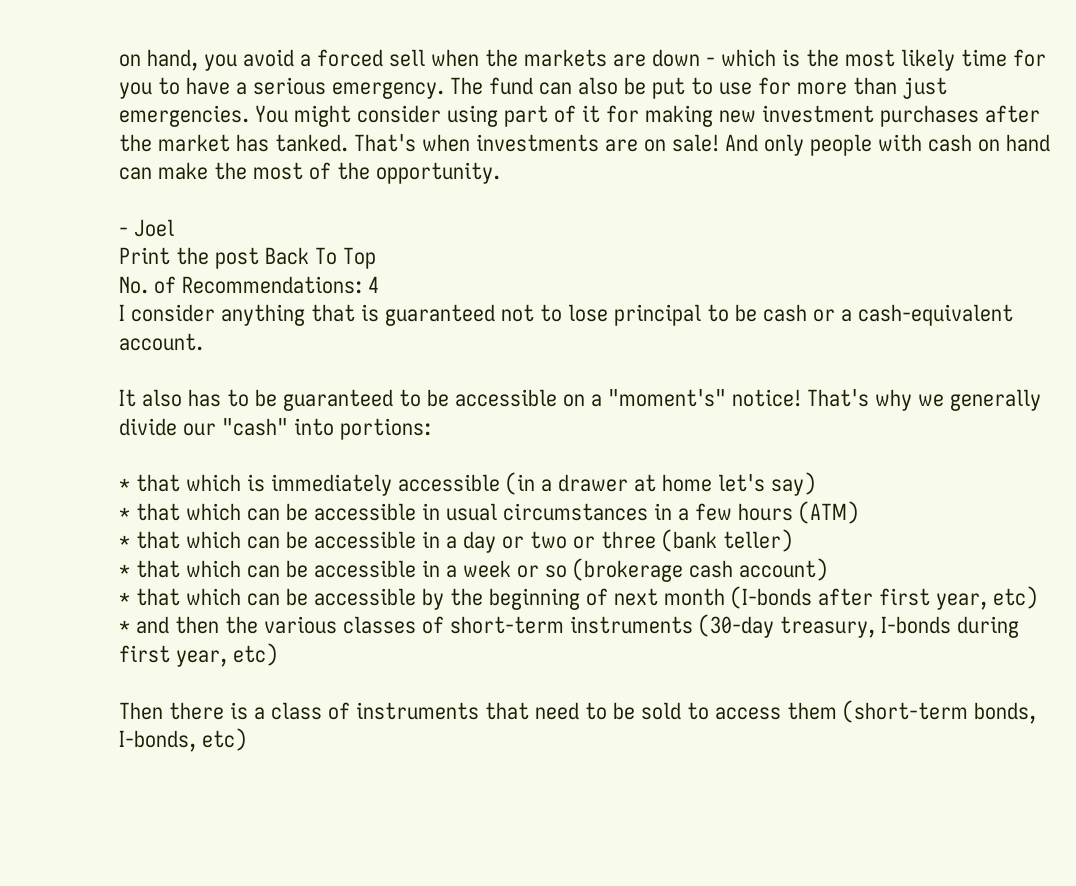on hand, you avoid a forced sell when the markets are down - which is the most likely time for you to have a serious emergency. The fund can also be put to use for more than just emergencies. You might consider using part of it for making new investment purchases after the market has tanked. That's when investments are on sale! And only people with cash on hand can make the most of the opportunity.

- Joel
Print the post Back To Top
No. of Recommendations: 4
I consider anything that is guaranteed not to lose principal to be cash or a cash-equivalent account.

It also has to be guaranteed to be accessible on a "moment's" notice! That's why we generally divide our "cash" into portions:

* that which is immediately accessible (in a drawer at home let's say)
* that which can be accessible in usual circumstances in a few hours (ATM)
* that which can be accessible in a day or two or three (bank teller)
* that which can be accessible in a week or so (brokerage cash account)
* that which can be accessible by the beginning of next month (I-bonds after first year, etc)
* and then the various classes of short-term instruments (30-day treasury, I-bonds during first year, etc)

Then there is a class of instruments that need to be sold to access them (short-term bonds, I-bonds, etc)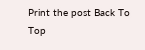Print the post Back To Top